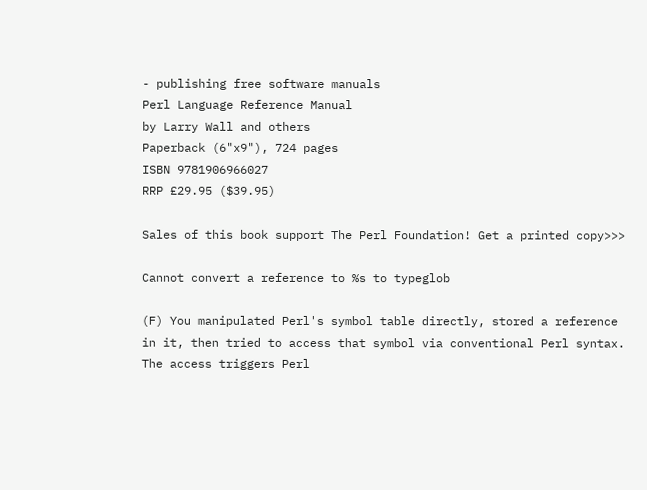- publishing free software manuals
Perl Language Reference Manual
by Larry Wall and others
Paperback (6"x9"), 724 pages
ISBN 9781906966027
RRP £29.95 ($39.95)

Sales of this book support The Perl Foundation! Get a printed copy>>>

Cannot convert a reference to %s to typeglob

(F) You manipulated Perl's symbol table directly, stored a reference in it, then tried to access that symbol via conventional Perl syntax. The access triggers Perl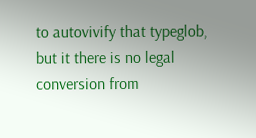to autovivify that typeglob, but it there is no legal conversion from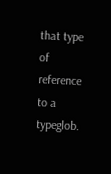that type of reference to a typeglob.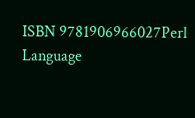ISBN 9781906966027Perl Language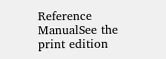Reference ManualSee the print edition